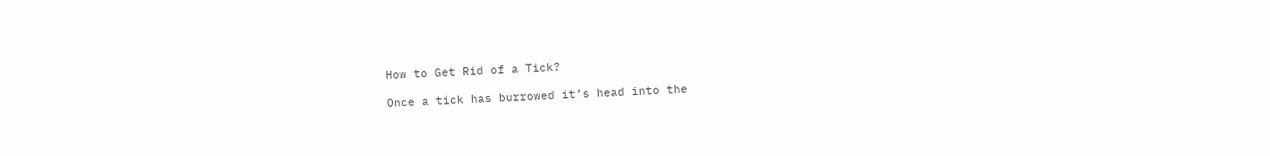How to Get Rid of a Tick?

Once a tick has burrowed it’s head into the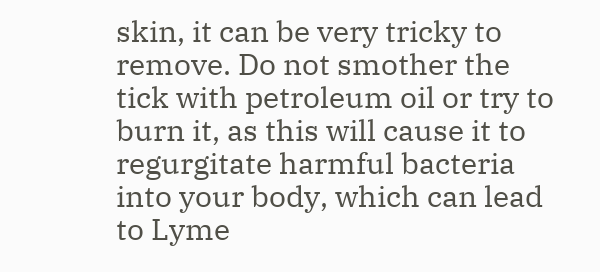skin, it can be very tricky to remove. Do not smother the tick with petroleum oil or try to burn it, as this will cause it to regurgitate harmful bacteria into your body, which can lead to Lyme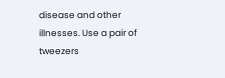disease and other illnesses. Use a pair of tweezers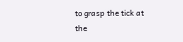to grasp the tick at the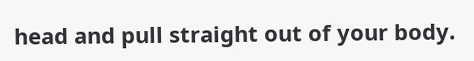head and pull straight out of your body.